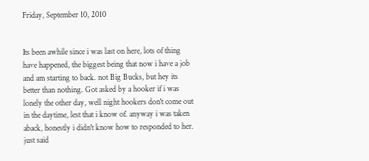Friday, September 10, 2010


Its been awhile since i was last on here, lots of thing have happened, the biggest being that now i have a job and am starting to back. not Big Bucks, but hey its better than nothing. Got asked by a hooker if i was lonely the other day, well night hookers don't come out in the daytime, lest that i know of. anyway i was taken aback, honestly i didn't know how to responded to her. just said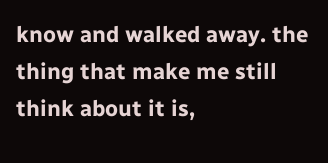know and walked away. the thing that make me still think about it is,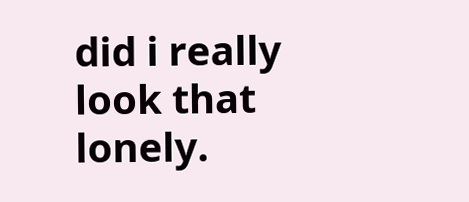did i really look that lonely.